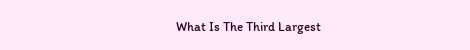What Is The Third Largest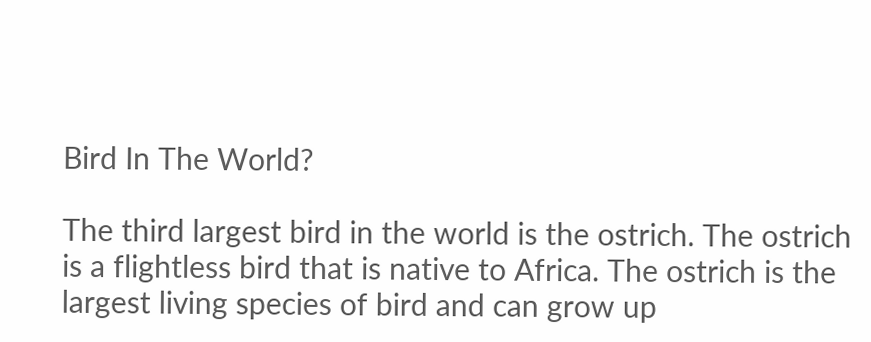Bird In The World?

The third largest bird in the world is the ostrich. The ostrich is a flightless bird that is native to Africa. The ostrich is the largest living species of bird and can grow up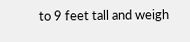to 9 feet tall and weigh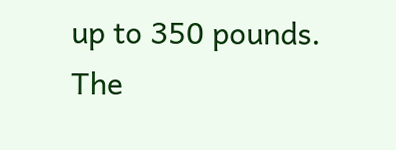up to 350 pounds. The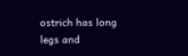ostrich has long legs and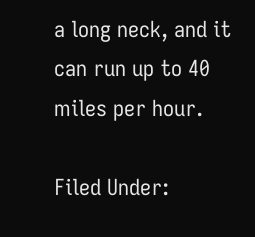a long neck, and it can run up to 40 miles per hour.

Filed Under: